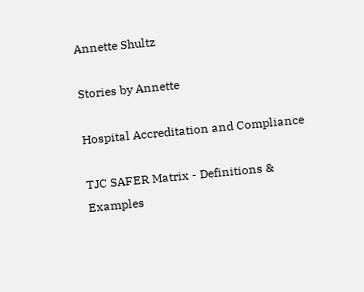Annette Shultz

Stories by Annette

Hospital Accreditation and Compliance

TJC SAFER Matrix - Definitions & Examples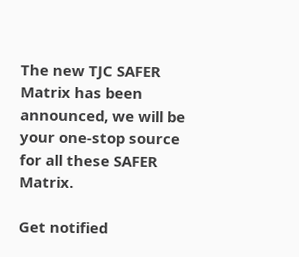The new TJC SAFER Matrix has been announced, we will be your one-stop source for all these SAFER Matrix.

Get notified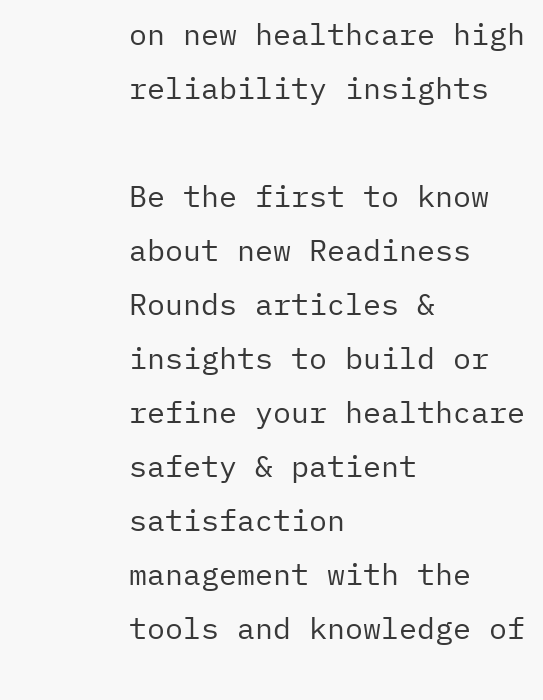on new healthcare high reliability insights

Be the first to know about new Readiness Rounds articles & insights to build or refine your healthcare safety & patient satisfaction management with the tools and knowledge of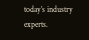today’s industry experts.